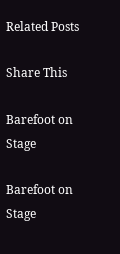Related Posts

Share This

Barefoot on Stage

Barefoot on Stage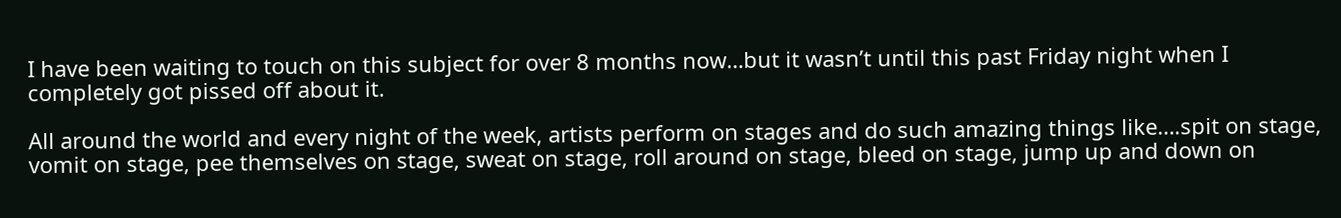I have been waiting to touch on this subject for over 8 months now…but it wasn’t until this past Friday night when I completely got pissed off about it.

All around the world and every night of the week, artists perform on stages and do such amazing things like….spit on stage, vomit on stage, pee themselves on stage, sweat on stage, roll around on stage, bleed on stage, jump up and down on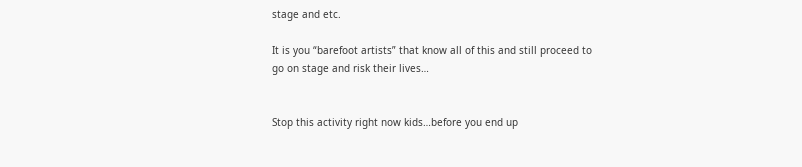stage and etc.

It is you “barefoot artists” that know all of this and still proceed to go on stage and risk their lives…


Stop this activity right now kids…before you end up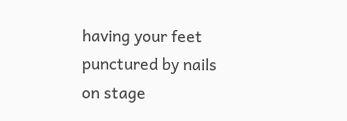having your feet punctured by nails on stage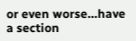or even worse…have a section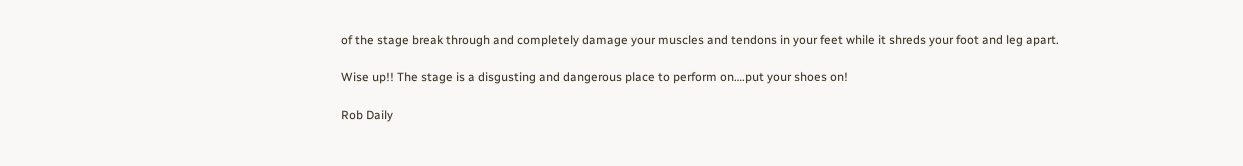of the stage break through and completely damage your muscles and tendons in your feet while it shreds your foot and leg apart.

Wise up!! The stage is a disgusting and dangerous place to perform on….put your shoes on!

Rob Daily